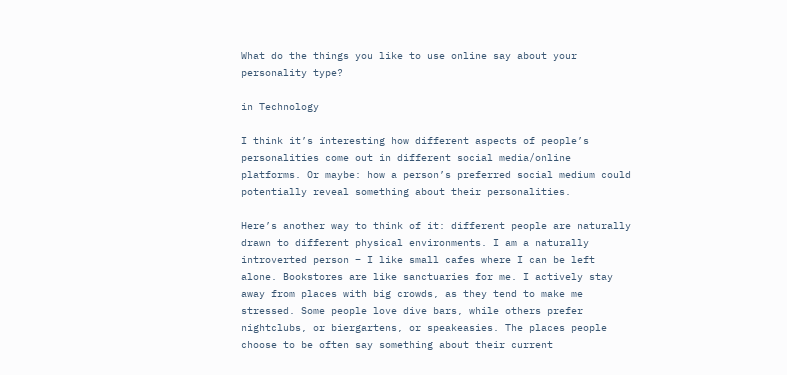What do the things you like to use online say about your personality type?

in Technology

I think it’s interesting how different aspects of people’s personalities come out in different social media/online platforms. Or maybe: how a person’s preferred social medium could potentially reveal something about their personalities.

Here’s another way to think of it: different people are naturally drawn to different physical environments. I am a naturally introverted person – I like small cafes where I can be left alone. Bookstores are like sanctuaries for me. I actively stay away from places with big crowds, as they tend to make me stressed. Some people love dive bars, while others prefer nightclubs, or biergartens, or speakeasies. The places people choose to be often say something about their current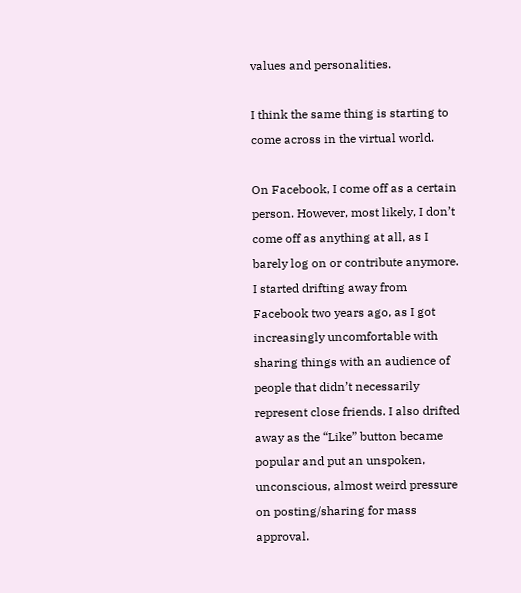values and personalities.

I think the same thing is starting to come across in the virtual world.

On Facebook, I come off as a certain person. However, most likely, I don’t come off as anything at all, as I barely log on or contribute anymore. I started drifting away from Facebook two years ago, as I got increasingly uncomfortable with sharing things with an audience of people that didn’t necessarily represent close friends. I also drifted away as the “Like” button became popular and put an unspoken, unconscious, almost weird pressure on posting/sharing for mass approval.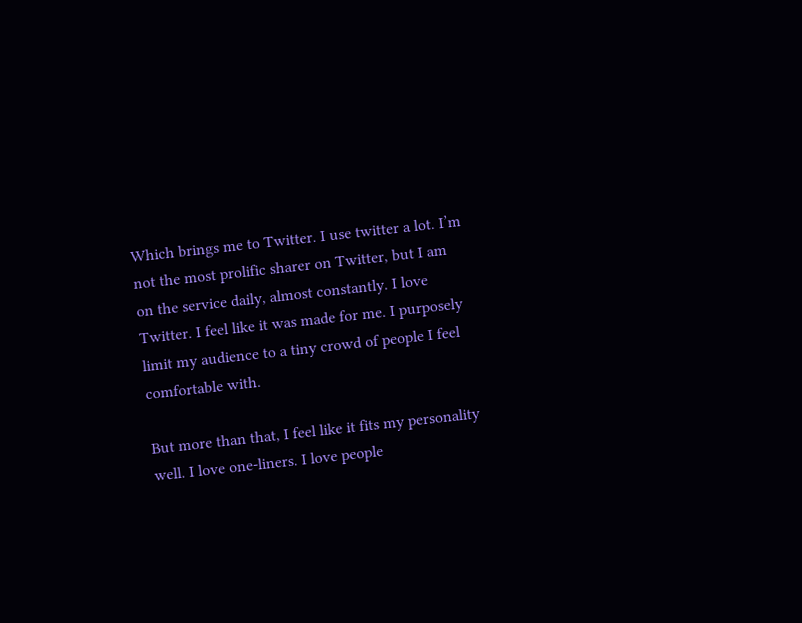Which brings me to Twitter. I use twitter a lot. I’m not the most prolific sharer on Twitter, but I am on the service daily, almost constantly. I love Twitter. I feel like it was made for me. I purposely limit my audience to a tiny crowd of people I feel comfortable with.

But more than that, I feel like it fits my personality well. I love one-liners. I love people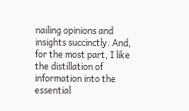nailing opinions and insights succinctly. And, for the most part, I like the distillation of information into the essential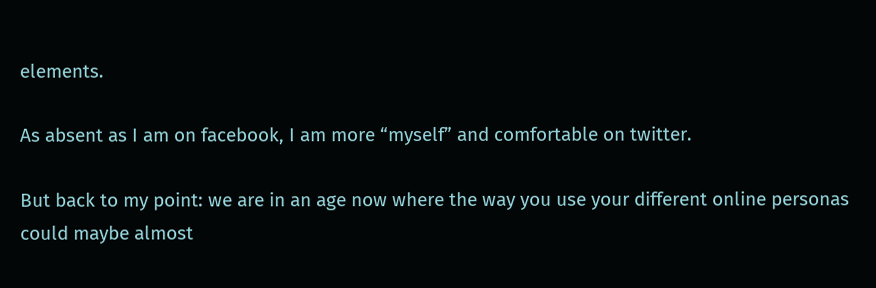elements.

As absent as I am on facebook, I am more “myself” and comfortable on twitter.

But back to my point: we are in an age now where the way you use your different online personas could maybe almost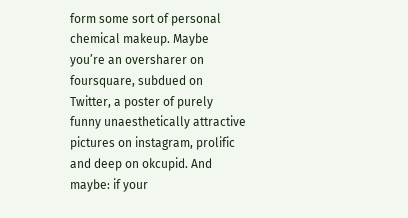form some sort of personal chemical makeup. Maybe you’re an oversharer on foursquare, subdued on Twitter, a poster of purely funny unaesthetically attractive pictures on instagram, prolific and deep on okcupid. And maybe: if your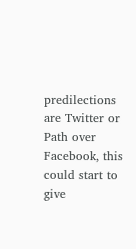predilections are Twitter or Path over Facebook, this could start to give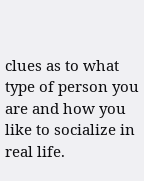clues as to what type of person you are and how you like to socialize in real life.